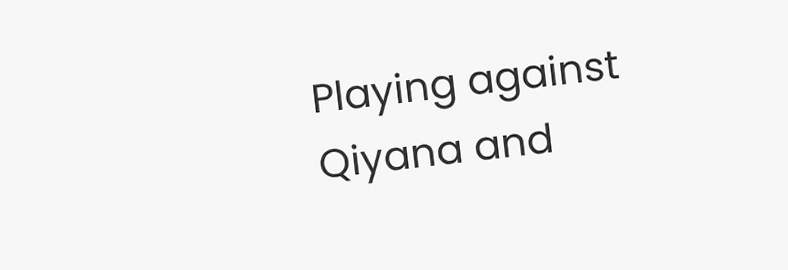Playing against Qiyana and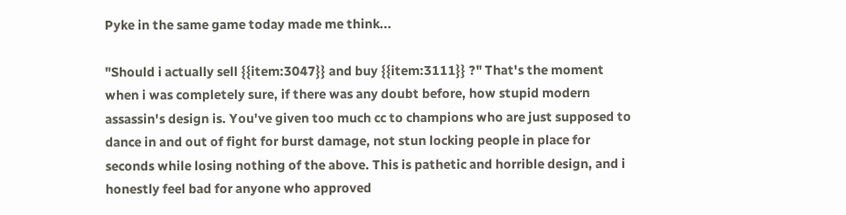Pyke in the same game today made me think...

"Should i actually sell {{item:3047}} and buy {{item:3111}} ?" That's the moment when i was completely sure, if there was any doubt before, how stupid modern assassin's design is. You've given too much cc to champions who are just supposed to dance in and out of fight for burst damage, not stun locking people in place for seconds while losing nothing of the above. This is pathetic and horrible design, and i honestly feel bad for anyone who approved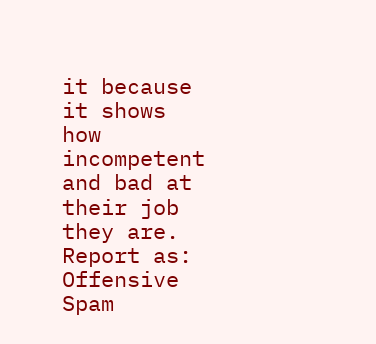it because it shows how incompetent and bad at their job they are.
Report as:
Offensive Spam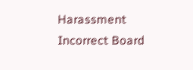Harassment Incorrect Board